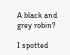A black and grey robin?

I spotted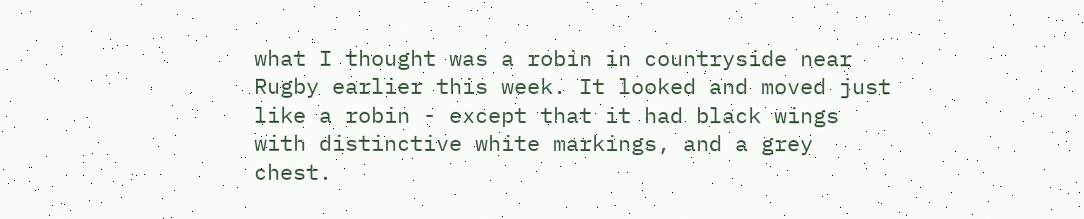what I thought was a robin in countryside near Rugby earlier this week. It looked and moved just like a robin - except that it had black wings with distinctive white markings, and a grey chest.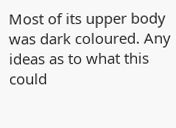Most of its upper body was dark coloured. Any ideas as to what this could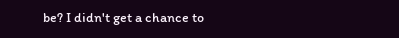be? I didn't get a chance to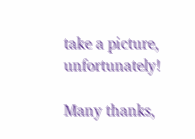take a picture, unfortunately!

Many thanks,